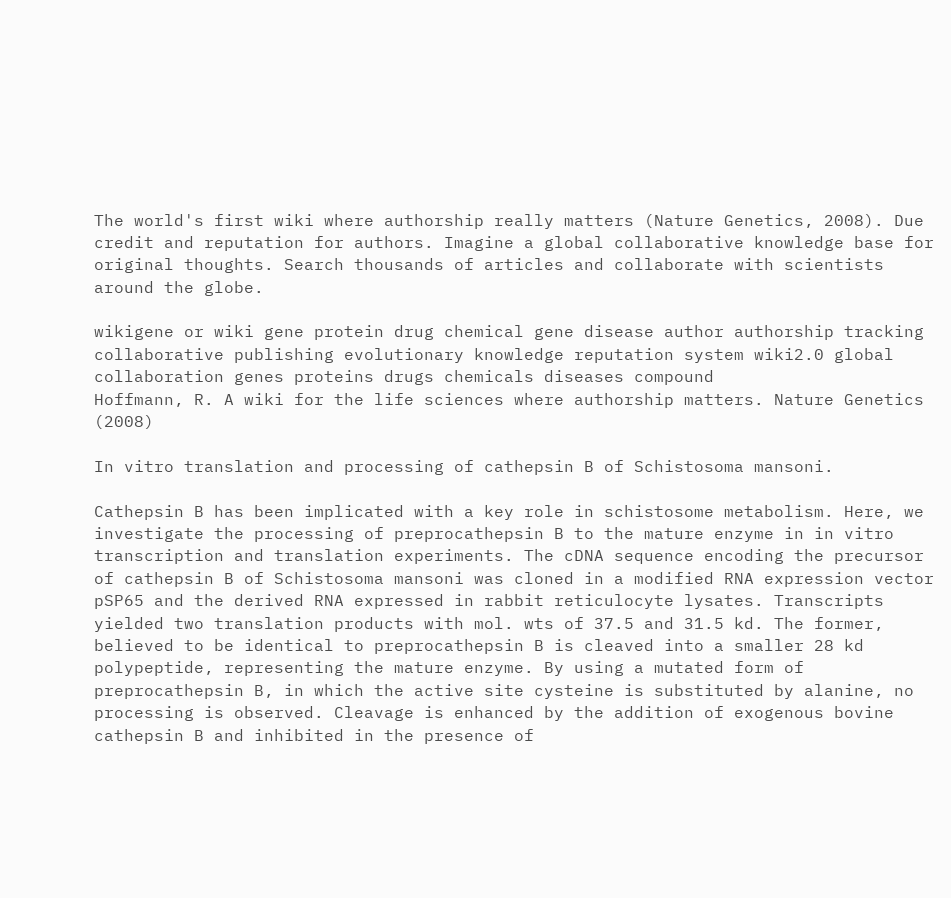The world's first wiki where authorship really matters (Nature Genetics, 2008). Due credit and reputation for authors. Imagine a global collaborative knowledge base for original thoughts. Search thousands of articles and collaborate with scientists around the globe.

wikigene or wiki gene protein drug chemical gene disease author authorship tracking collaborative publishing evolutionary knowledge reputation system wiki2.0 global collaboration genes proteins drugs chemicals diseases compound
Hoffmann, R. A wiki for the life sciences where authorship matters. Nature Genetics (2008)

In vitro translation and processing of cathepsin B of Schistosoma mansoni.

Cathepsin B has been implicated with a key role in schistosome metabolism. Here, we investigate the processing of preprocathepsin B to the mature enzyme in in vitro transcription and translation experiments. The cDNA sequence encoding the precursor of cathepsin B of Schistosoma mansoni was cloned in a modified RNA expression vector pSP65 and the derived RNA expressed in rabbit reticulocyte lysates. Transcripts yielded two translation products with mol. wts of 37.5 and 31.5 kd. The former, believed to be identical to preprocathepsin B is cleaved into a smaller 28 kd polypeptide, representing the mature enzyme. By using a mutated form of preprocathepsin B, in which the active site cysteine is substituted by alanine, no processing is observed. Cleavage is enhanced by the addition of exogenous bovine cathepsin B and inhibited in the presence of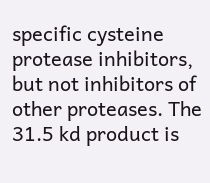specific cysteine protease inhibitors, but not inhibitors of other proteases. The 31.5 kd product is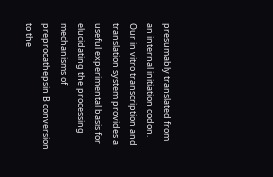presumably translated from an internal initiation codon. Our in vitro transcription and translation system provides a useful experimental basis for elucidating the processing mechanisms of preprocathepsin B conversion to the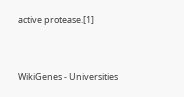active protease.[1]


WikiGenes - Universities